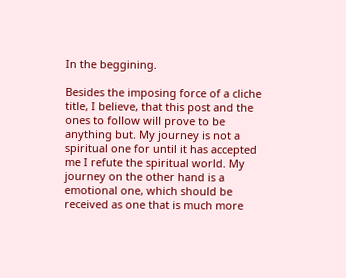In the beggining.

Besides the imposing force of a cliche title, I believe, that this post and the ones to follow will prove to be anything but. My journey is not a spiritual one for until it has accepted me I refute the spiritual world. My journey on the other hand is a emotional one, which should be received as one that is much more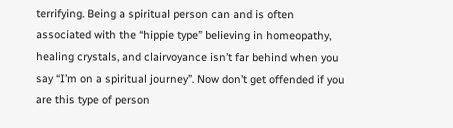terrifying. Being a spiritual person can and is often associated with the “hippie type” believing in homeopathy, healing crystals, and clairvoyance isn’t far behind when you say “I’m on a spiritual journey”. Now don’t get offended if you are this type of person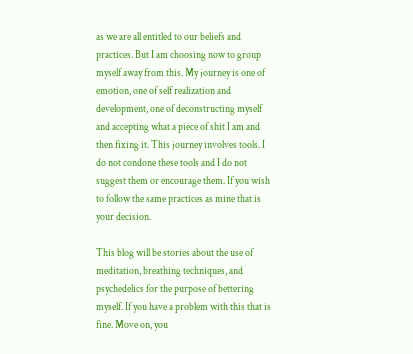as we are all entitled to our beliefs and practices. But I am choosing now to group myself away from this. My journey is one of emotion, one of self realization and development, one of deconstructing myself and accepting what a piece of shit I am and then fixing it. This journey involves tools. I do not condone these tools and I do not suggest them or encourage them. If you wish to follow the same practices as mine that is your decision.

This blog will be stories about the use of meditation, breathing techniques, and psychedelics for the purpose of bettering myself. If you have a problem with this that is fine. Move on, you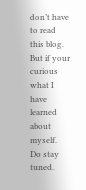don’t have to read this blog. But if your curious what I have learned about myself.
Do stay tuned.